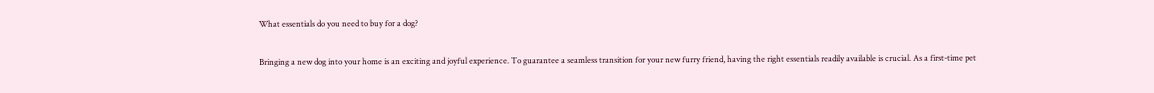What essentials do you need to buy for a dog?

Bringing a new dog into your home is an exciting and joyful experience. To guarantee a seamless transition for your new furry friend, having the right essentials readily available is crucial. As a first-time pet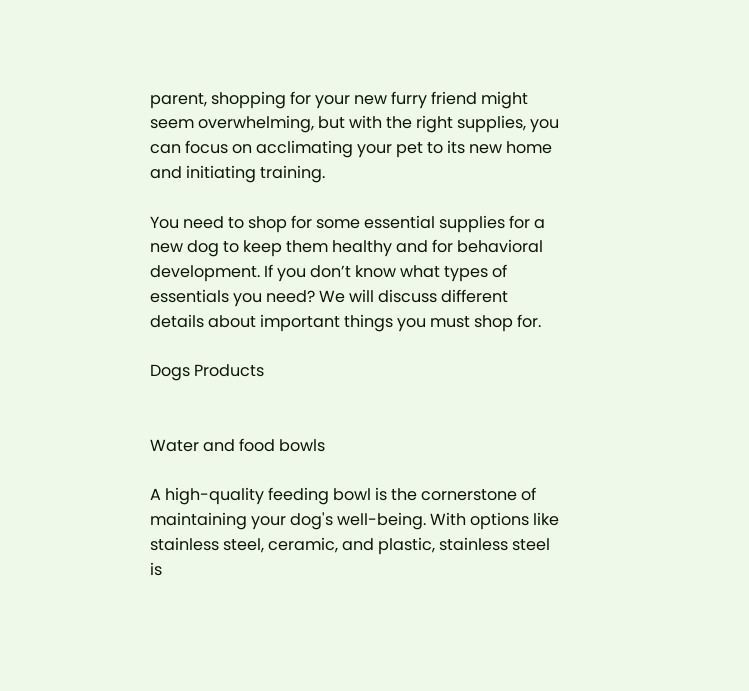parent, shopping for your new furry friend might seem overwhelming, but with the right supplies, you can focus on acclimating your pet to its new home and initiating training.

You need to shop for some essential supplies for a new dog to keep them healthy and for behavioral development. If you don’t know what types of essentials you need? We will discuss different details about important things you must shop for.

Dogs Products


Water and food bowls

A high-quality feeding bowl is the cornerstone of maintaining your dog's well-being. With options like stainless steel, ceramic, and plastic, stainless steel is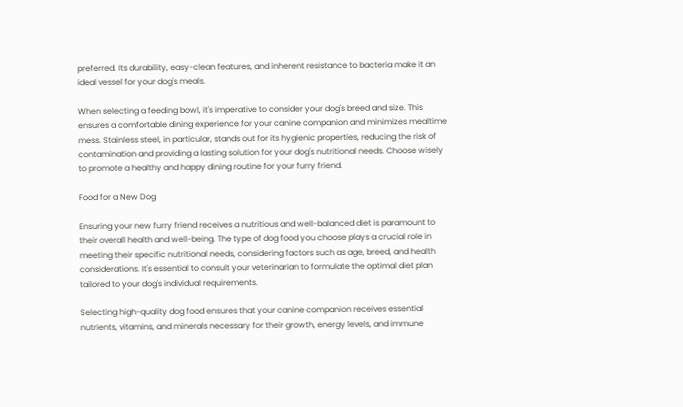preferred. Its durability, easy-clean features, and inherent resistance to bacteria make it an ideal vessel for your dog's meals.

When selecting a feeding bowl, it's imperative to consider your dog's breed and size. This ensures a comfortable dining experience for your canine companion and minimizes mealtime mess. Stainless steel, in particular, stands out for its hygienic properties, reducing the risk of contamination and providing a lasting solution for your dog's nutritional needs. Choose wisely to promote a healthy and happy dining routine for your furry friend.

Food for a New Dog

Ensuring your new furry friend receives a nutritious and well-balanced diet is paramount to their overall health and well-being. The type of dog food you choose plays a crucial role in meeting their specific nutritional needs, considering factors such as age, breed, and health considerations. It's essential to consult your veterinarian to formulate the optimal diet plan tailored to your dog's individual requirements.

Selecting high-quality dog food ensures that your canine companion receives essential nutrients, vitamins, and minerals necessary for their growth, energy levels, and immune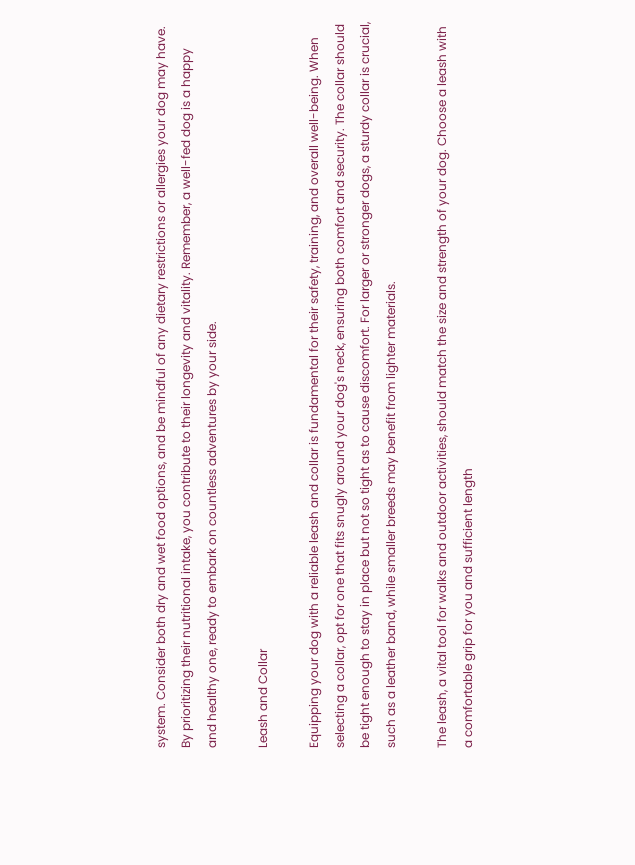system. Consider both dry and wet food options, and be mindful of any dietary restrictions or allergies your dog may have. By prioritizing their nutritional intake, you contribute to their longevity and vitality. Remember, a well-fed dog is a happy and healthy one, ready to embark on countless adventures by your side.

Leash and Collar

Equipping your dog with a reliable leash and collar is fundamental for their safety, training, and overall well-being. When selecting a collar, opt for one that fits snugly around your dog's neck, ensuring both comfort and security. The collar should be tight enough to stay in place but not so tight as to cause discomfort. For larger or stronger dogs, a sturdy collar is crucial, such as a leather band, while smaller breeds may benefit from lighter materials.

The leash, a vital tool for walks and outdoor activities, should match the size and strength of your dog. Choose a leash with a comfortable grip for you and sufficient length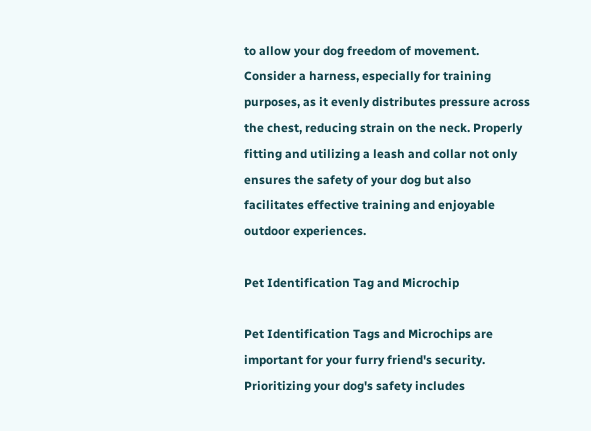to allow your dog freedom of movement. Consider a harness, especially for training purposes, as it evenly distributes pressure across the chest, reducing strain on the neck. Properly fitting and utilizing a leash and collar not only ensures the safety of your dog but also facilitates effective training and enjoyable outdoor experiences.

Pet Identification Tag and Microchip

Pet Identification Tags and Microchips are important for your furry friend's security. Prioritizing your dog's safety includes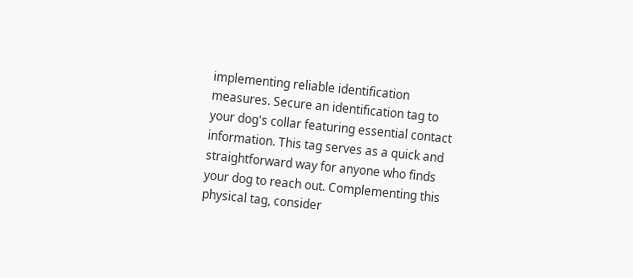implementing reliable identification measures. Secure an identification tag to your dog's collar featuring essential contact information. This tag serves as a quick and straightforward way for anyone who finds your dog to reach out. Complementing this physical tag, consider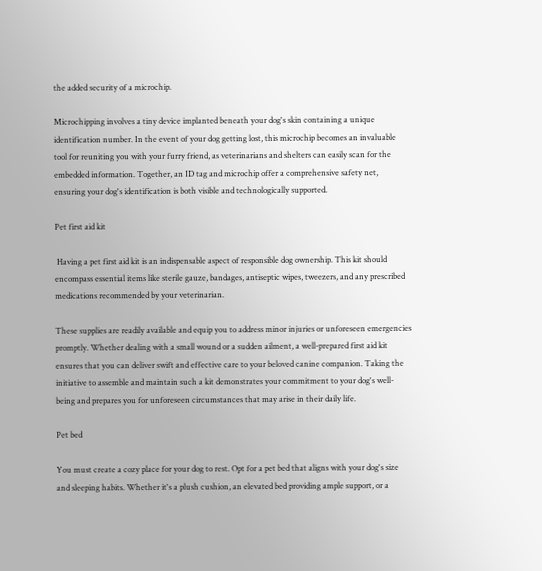the added security of a microchip.

Microchipping involves a tiny device implanted beneath your dog's skin containing a unique identification number. In the event of your dog getting lost, this microchip becomes an invaluable tool for reuniting you with your furry friend, as veterinarians and shelters can easily scan for the embedded information. Together, an ID tag and microchip offer a comprehensive safety net, ensuring your dog's identification is both visible and technologically supported.

Pet first aid kit

 Having a pet first aid kit is an indispensable aspect of responsible dog ownership. This kit should encompass essential items like sterile gauze, bandages, antiseptic wipes, tweezers, and any prescribed medications recommended by your veterinarian.

These supplies are readily available and equip you to address minor injuries or unforeseen emergencies promptly. Whether dealing with a small wound or a sudden ailment, a well-prepared first aid kit ensures that you can deliver swift and effective care to your beloved canine companion. Taking the initiative to assemble and maintain such a kit demonstrates your commitment to your dog's well-being and prepares you for unforeseen circumstances that may arise in their daily life.

Pet bed

You must create a cozy place for your dog to rest. Opt for a pet bed that aligns with your dog's size and sleeping habits. Whether it's a plush cushion, an elevated bed providing ample support, or a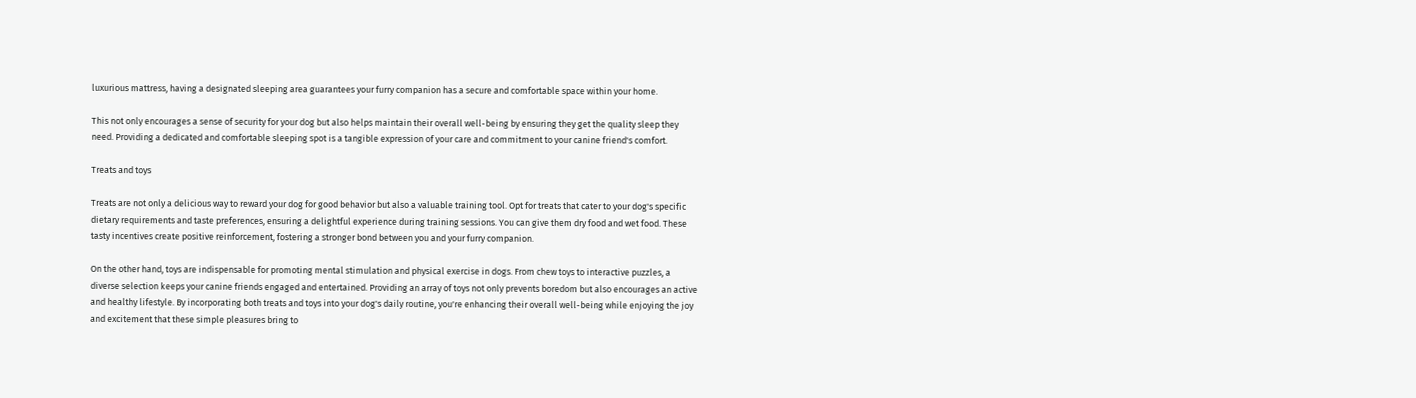luxurious mattress, having a designated sleeping area guarantees your furry companion has a secure and comfortable space within your home.

This not only encourages a sense of security for your dog but also helps maintain their overall well-being by ensuring they get the quality sleep they need. Providing a dedicated and comfortable sleeping spot is a tangible expression of your care and commitment to your canine friend's comfort.

Treats and toys

Treats are not only a delicious way to reward your dog for good behavior but also a valuable training tool. Opt for treats that cater to your dog's specific dietary requirements and taste preferences, ensuring a delightful experience during training sessions. You can give them dry food and wet food. These tasty incentives create positive reinforcement, fostering a stronger bond between you and your furry companion.

On the other hand, toys are indispensable for promoting mental stimulation and physical exercise in dogs. From chew toys to interactive puzzles, a diverse selection keeps your canine friends engaged and entertained. Providing an array of toys not only prevents boredom but also encourages an active and healthy lifestyle. By incorporating both treats and toys into your dog's daily routine, you're enhancing their overall well-being while enjoying the joy and excitement that these simple pleasures bring to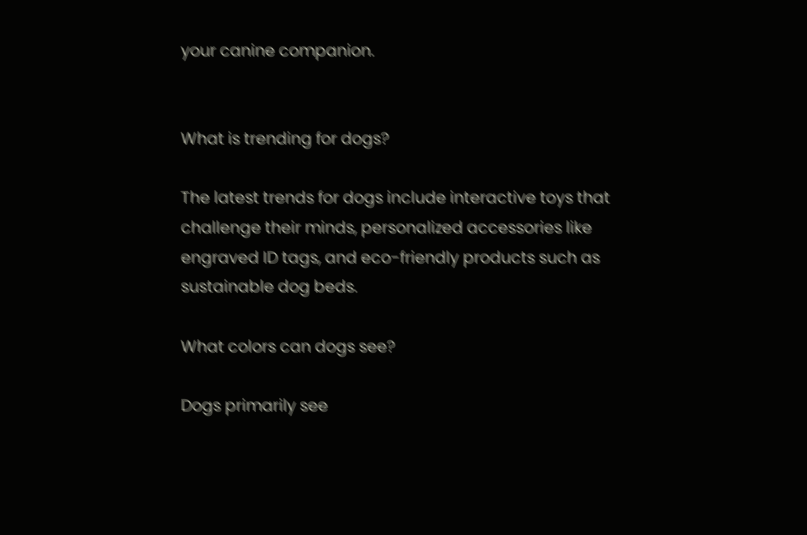your canine companion.


What is trending for dogs?

The latest trends for dogs include interactive toys that challenge their minds, personalized accessories like engraved ID tags, and eco-friendly products such as sustainable dog beds.

What colors can dogs see?

Dogs primarily see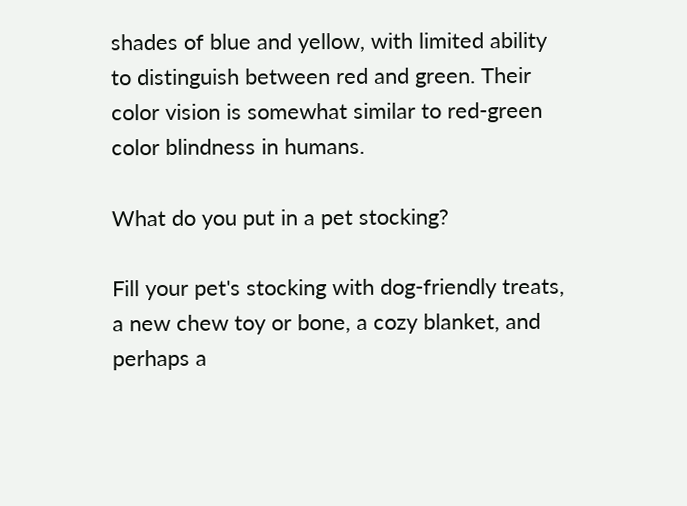shades of blue and yellow, with limited ability to distinguish between red and green. Their color vision is somewhat similar to red-green color blindness in humans.

What do you put in a pet stocking?

Fill your pet's stocking with dog-friendly treats, a new chew toy or bone, a cozy blanket, and perhaps a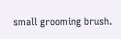small grooming brush.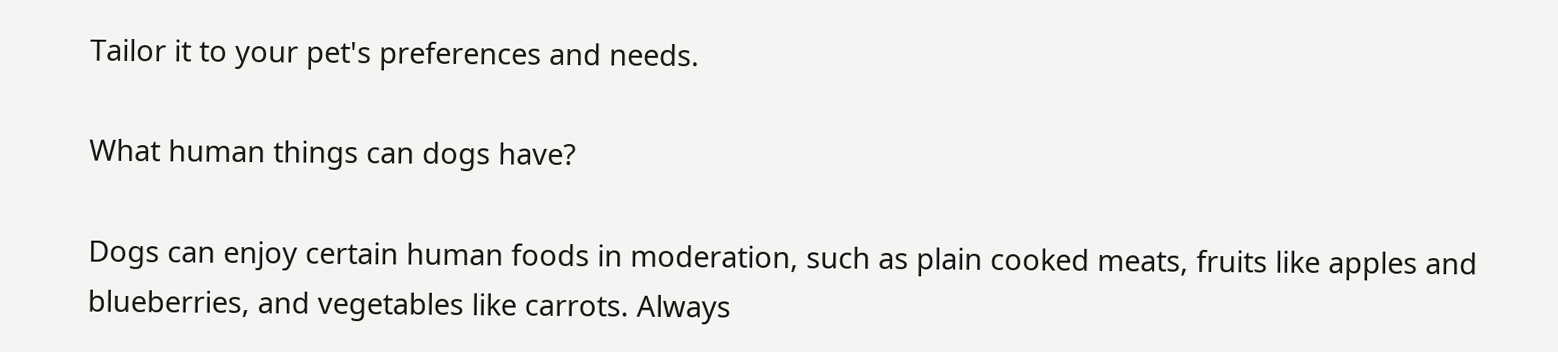Tailor it to your pet's preferences and needs.

What human things can dogs have?

Dogs can enjoy certain human foods in moderation, such as plain cooked meats, fruits like apples and blueberries, and vegetables like carrots. Always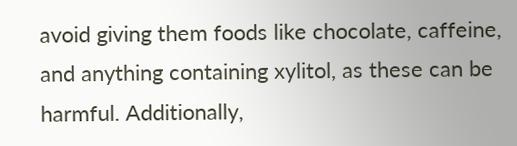avoid giving them foods like chocolate, caffeine, and anything containing xylitol, as these can be harmful. Additionally,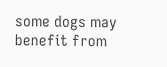some dogs may benefit from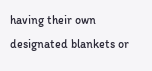having their own designated blankets or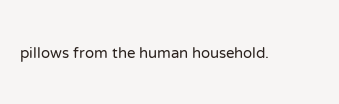pillows from the human household.